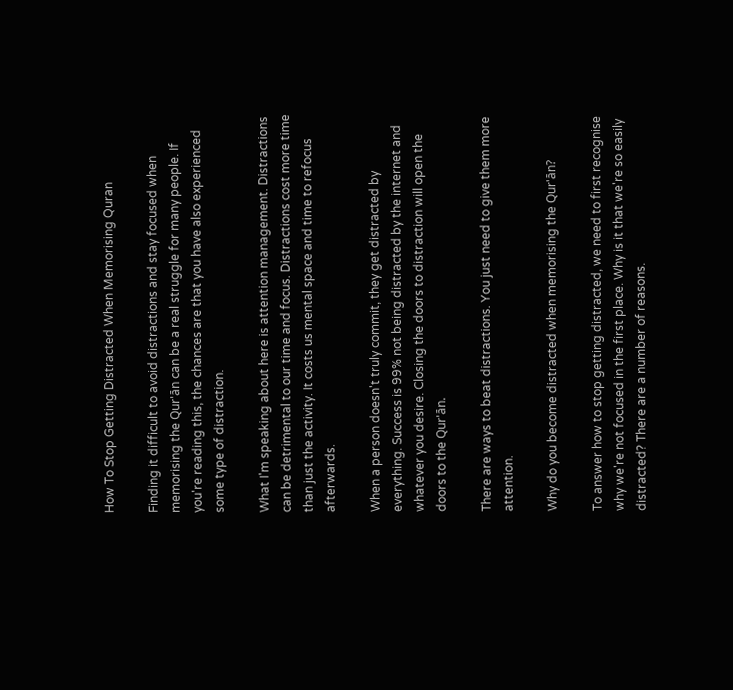How To Stop Getting Distracted When Memorising Quran

Finding it difficult to avoid distractions and stay focused when memorising the Qur'ān can be a real struggle for many people. If you're reading this, the chances are that you have also experienced some type of distraction.

What I'm speaking about here is attention management. Distractions can be detrimental to our time and focus. Distractions cost more time than just the activity. It costs us mental space and time to refocus afterwards.

When a person doesn't truly commit, they get distracted by everything. Success is 99% not being distracted by the internet and whatever you desire. Closing the doors to distraction will open the doors to the Qur'ān.

There are ways to beat distractions. You just need to give them more attention.

Why do you become distracted when memorising the Qur'ān?

To answer how to stop getting distracted, we need to first recognise why we're not focused in the first place. Why is it that we're so easily distracted? There are a number of reasons.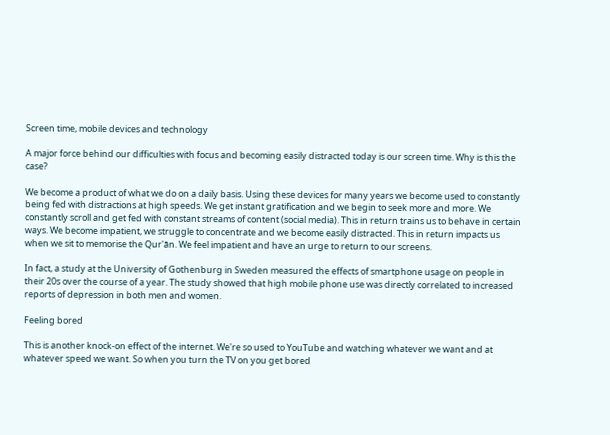Screen time, mobile devices and technology

A major force behind our difficulties with focus and becoming easily distracted today is our screen time. Why is this the case?

We become a product of what we do on a daily basis. Using these devices for many years we become used to constantly being fed with distractions at high speeds. We get instant gratification and we begin to seek more and more. We constantly scroll and get fed with constant streams of content (social media). This in return trains us to behave in certain ways. We become impatient, we struggle to concentrate and we become easily distracted. This in return impacts us when we sit to memorise the Qur'ān. We feel impatient and have an urge to return to our screens.

In fact, a study at the University of Gothenburg in Sweden measured the effects of smartphone usage on people in their 20s over the course of a year. The study showed that high mobile phone use was directly correlated to increased reports of depression in both men and women.

Feeling bored

This is another knock-on effect of the internet. We're so used to YouTube and watching whatever we want and at whatever speed we want. So when you turn the TV on you get bored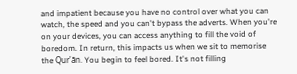and impatient because you have no control over what you can watch, the speed and you can't bypass the adverts. When you're on your devices, you can access anything to fill the void of boredom. In return, this impacts us when we sit to memorise the Qur'ān. You begin to feel bored. It's not filling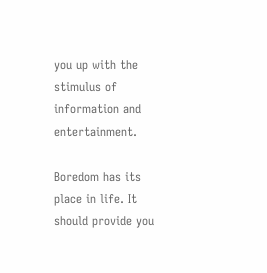you up with the stimulus of information and entertainment.

Boredom has its place in life. It should provide you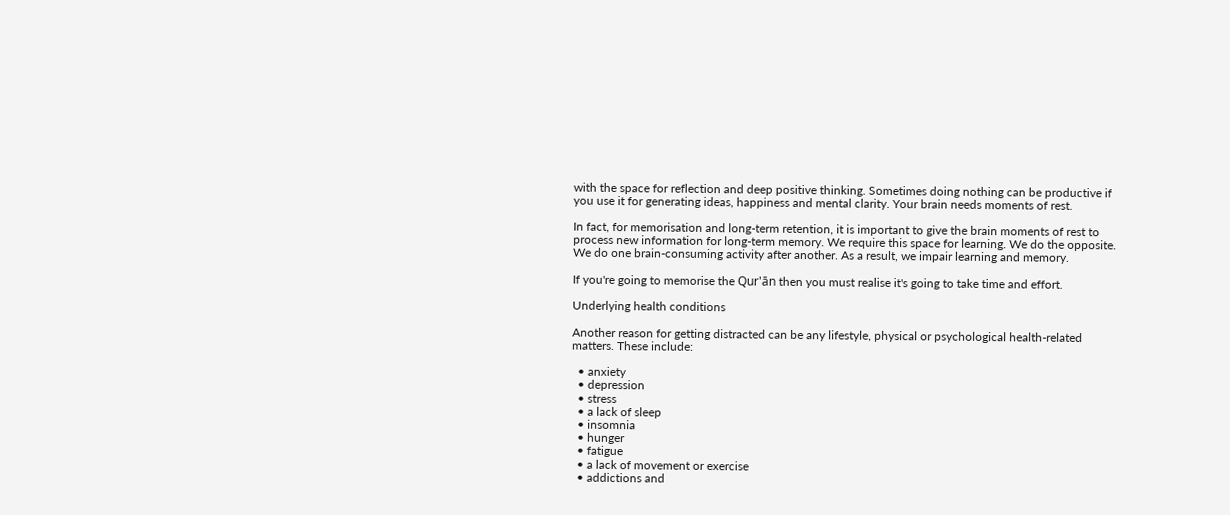with the space for reflection and deep positive thinking. Sometimes doing nothing can be productive if you use it for generating ideas, happiness and mental clarity. Your brain needs moments of rest.

In fact, for memorisation and long-term retention, it is important to give the brain moments of rest to process new information for long-term memory. We require this space for learning. We do the opposite. We do one brain-consuming activity after another. As a result, we impair learning and memory.

If you're going to memorise the Qur'ān then you must realise it's going to take time and effort.

Underlying health conditions

Another reason for getting distracted can be any lifestyle, physical or psychological health-related matters. These include:

  • anxiety
  • depression
  • stress
  • a lack of sleep
  • insomnia
  • hunger
  • fatigue
  • a lack of movement or exercise
  • addictions and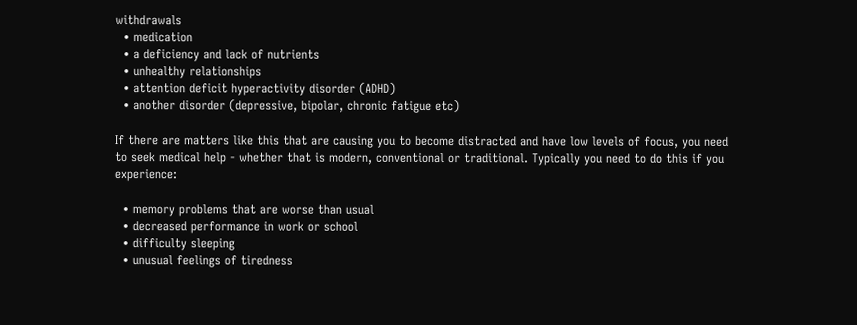withdrawals
  • medication
  • a deficiency and lack of nutrients
  • unhealthy relationships
  • attention deficit hyperactivity disorder (ADHD)
  • another disorder (depressive, bipolar, chronic fatigue etc)

If there are matters like this that are causing you to become distracted and have low levels of focus, you need to seek medical help - whether that is modern, conventional or traditional. Typically you need to do this if you experience:

  • memory problems that are worse than usual
  • decreased performance in work or school
  • difficulty sleeping
  • unusual feelings of tiredness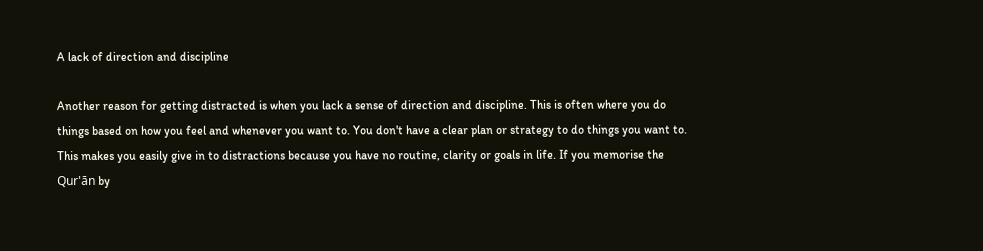A lack of direction and discipline

Another reason for getting distracted is when you lack a sense of direction and discipline. This is often where you do things based on how you feel and whenever you want to. You don't have a clear plan or strategy to do things you want to. This makes you easily give in to distractions because you have no routine, clarity or goals in life. If you memorise the Qur'ān by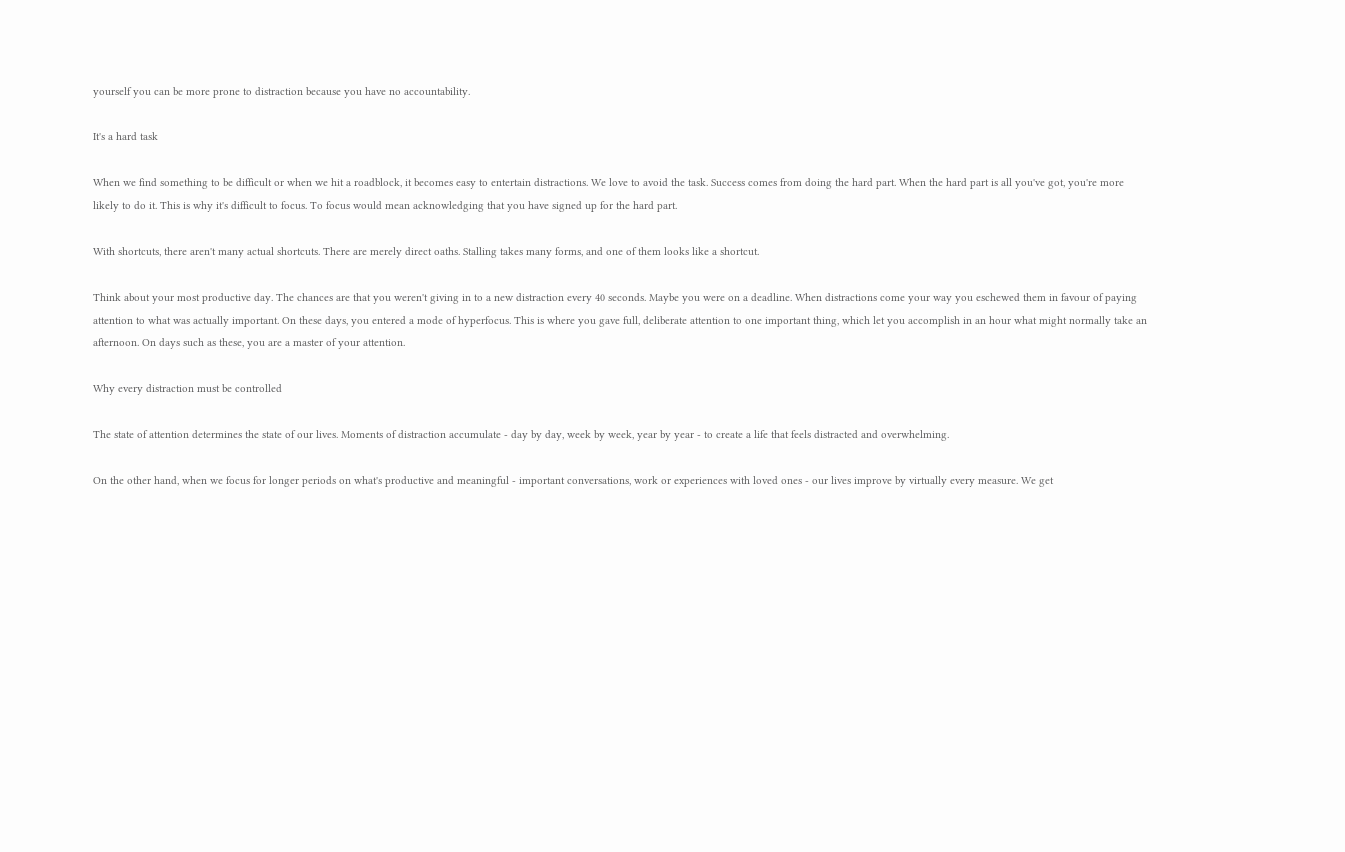yourself you can be more prone to distraction because you have no accountability.

It's a hard task

When we find something to be difficult or when we hit a roadblock, it becomes easy to entertain distractions. We love to avoid the task. Success comes from doing the hard part. When the hard part is all you've got, you're more likely to do it. This is why it's difficult to focus. To focus would mean acknowledging that you have signed up for the hard part.

With shortcuts, there aren't many actual shortcuts. There are merely direct oaths. Stalling takes many forms, and one of them looks like a shortcut.

Think about your most productive day. The chances are that you weren't giving in to a new distraction every 40 seconds. Maybe you were on a deadline. When distractions come your way you eschewed them in favour of paying attention to what was actually important. On these days, you entered a mode of hyperfocus. This is where you gave full, deliberate attention to one important thing, which let you accomplish in an hour what might normally take an afternoon. On days such as these, you are a master of your attention.

Why every distraction must be controlled

The state of attention determines the state of our lives. Moments of distraction accumulate - day by day, week by week, year by year - to create a life that feels distracted and overwhelming.

On the other hand, when we focus for longer periods on what's productive and meaningful - important conversations, work or experiences with loved ones - our lives improve by virtually every measure. We get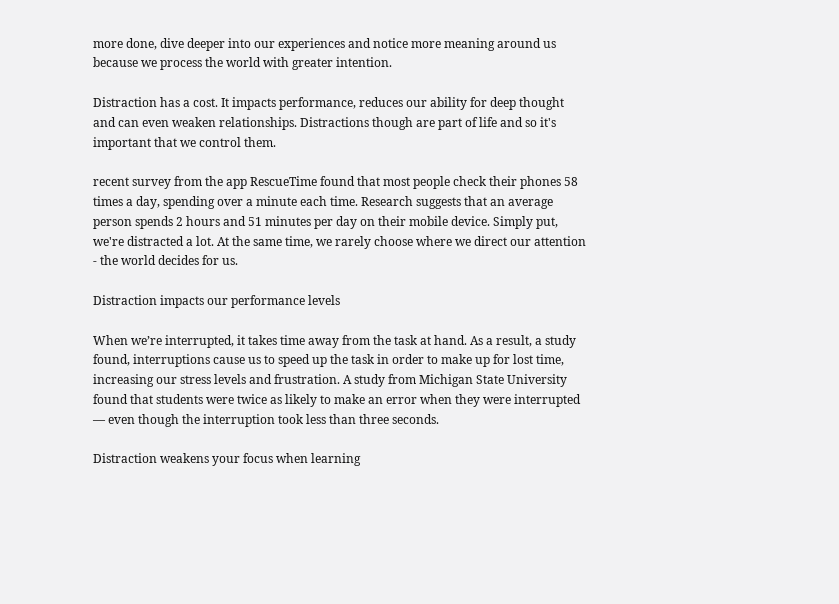more done, dive deeper into our experiences and notice more meaning around us because we process the world with greater intention.

Distraction has a cost. It impacts performance, reduces our ability for deep thought and can even weaken relationships. Distractions though are part of life and so it's important that we control them.

recent survey from the app RescueTime found that most people check their phones 58 times a day, spending over a minute each time. Research suggests that an average person spends 2 hours and 51 minutes per day on their mobile device. Simply put, we're distracted a lot. At the same time, we rarely choose where we direct our attention - the world decides for us.

Distraction impacts our performance levels

When we’re interrupted, it takes time away from the task at hand. As a result, a study found, interruptions cause us to speed up the task in order to make up for lost time, increasing our stress levels and frustration. A study from Michigan State University found that students were twice as likely to make an error when they were interrupted — even though the interruption took less than three seconds.

Distraction weakens your focus when learning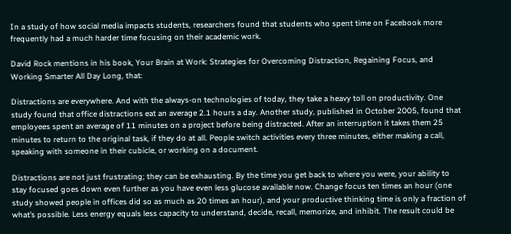In a study of how social media impacts students, researchers found that students who spent time on Facebook more frequently had a much harder time focusing on their academic work.

David Rock mentions in his book, Your Brain at Work: Strategies for Overcoming Distraction, Regaining Focus, and Working Smarter All Day Long, that:

Distractions are everywhere. And with the always-on technologies of today, they take a heavy toll on productivity. One study found that office distractions eat an average 2.1 hours a day. Another study, published in October 2005, found that employees spent an average of 11 minutes on a project before being distracted. After an interruption it takes them 25 minutes to return to the original task, if they do at all. People switch activities every three minutes, either making a call, speaking with someone in their cubicle, or working on a document.

Distractions are not just frustrating; they can be exhausting. By the time you get back to where you were, your ability to stay focused goes down even further as you have even less glucose available now. Change focus ten times an hour (one study showed people in offices did so as much as 20 times an hour), and your productive thinking time is only a fraction of what’s possible. Less energy equals less capacity to understand, decide, recall, memorize, and inhibit. The result could be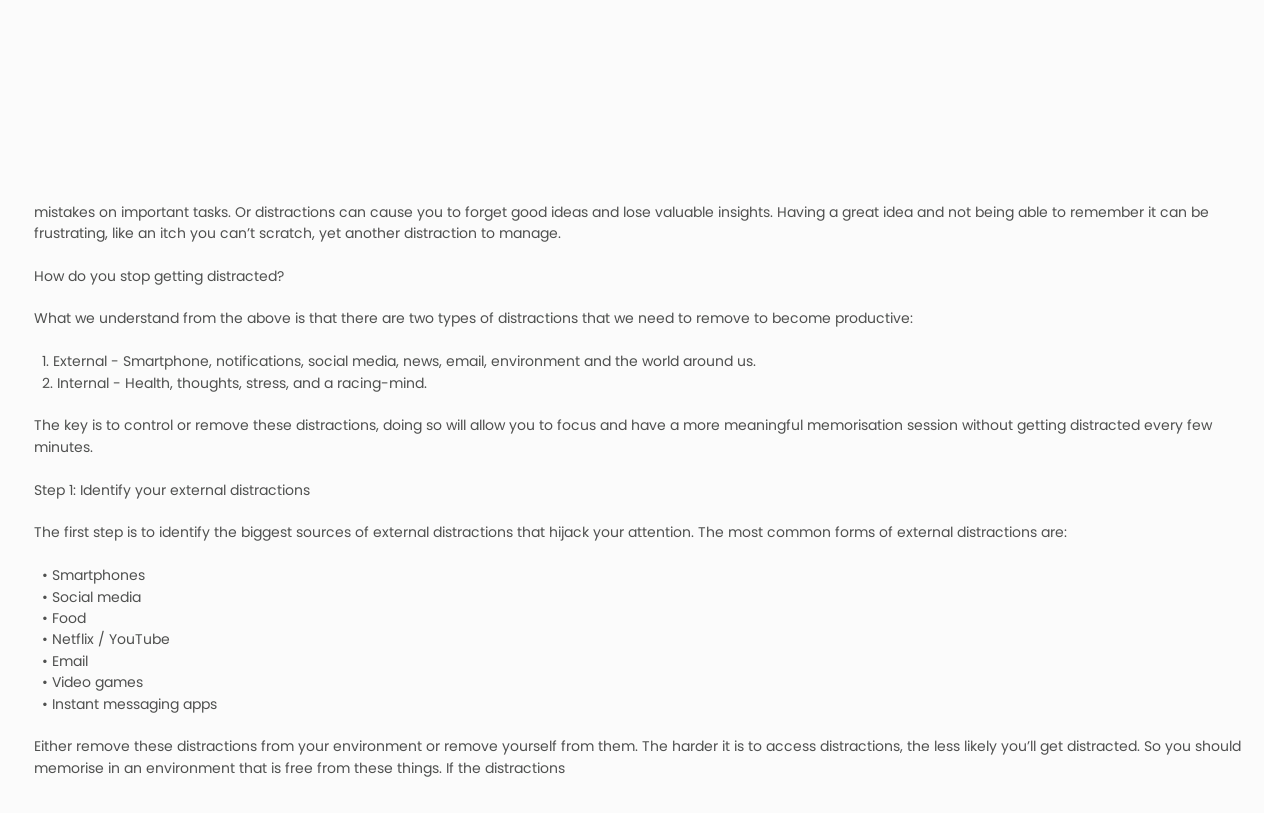mistakes on important tasks. Or distractions can cause you to forget good ideas and lose valuable insights. Having a great idea and not being able to remember it can be frustrating, like an itch you can’t scratch, yet another distraction to manage.

How do you stop getting distracted?

What we understand from the above is that there are two types of distractions that we need to remove to become productive:

  1. External - Smartphone, notifications, social media, news, email, environment and the world around us.
  2. Internal - Health, thoughts, stress, and a racing-mind.

The key is to control or remove these distractions, doing so will allow you to focus and have a more meaningful memorisation session without getting distracted every few minutes.

Step 1: Identify your external distractions

The first step is to identify the biggest sources of external distractions that hijack your attention. The most common forms of external distractions are:

  • Smartphones
  • Social media
  • Food
  • Netflix / YouTube
  • Email
  • Video games
  • Instant messaging apps

Either remove these distractions from your environment or remove yourself from them. The harder it is to access distractions, the less likely you’ll get distracted. So you should memorise in an environment that is free from these things. If the distractions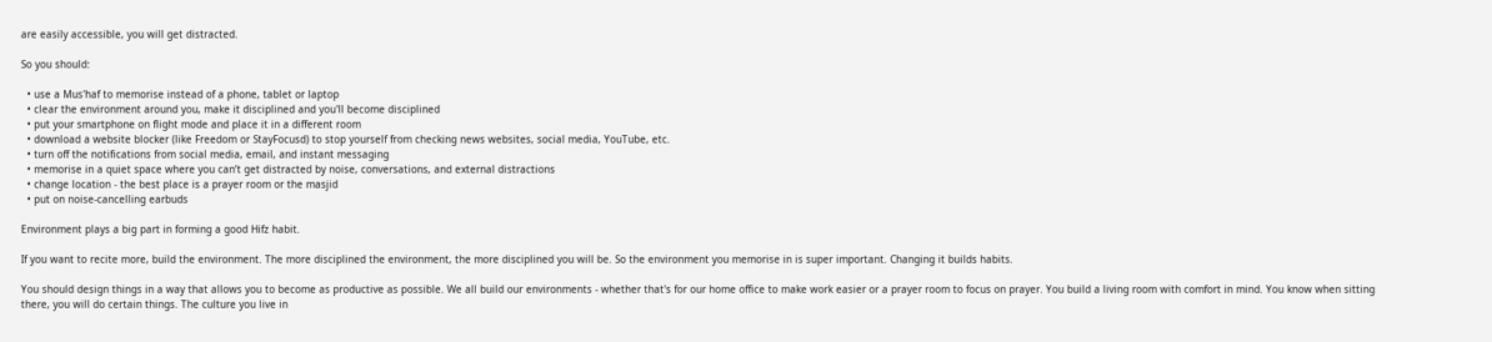are easily accessible, you will get distracted.

So you should:

  • use a Mus'haf to memorise instead of a phone, tablet or laptop
  • clear the environment around you, make it disciplined and you'll become disciplined
  • put your smartphone on flight mode and place it in a different room
  • download a website blocker (like Freedom or StayFocusd) to stop yourself from checking news websites, social media, YouTube, etc.
  • turn off the notifications from social media, email, and instant messaging
  • memorise in a quiet space where you can’t get distracted by noise, conversations, and external distractions
  • change location - the best place is a prayer room or the masjid
  • put on noise-cancelling earbuds

Environment plays a big part in forming a good Hifz habit.

If you want to recite more, build the environment. The more disciplined the environment, the more disciplined you will be. So the environment you memorise in is super important. Changing it builds habits.

You should design things in a way that allows you to become as productive as possible. We all build our environments - whether that's for our home office to make work easier or a prayer room to focus on prayer. You build a living room with comfort in mind. You know when sitting there, you will do certain things. The culture you live in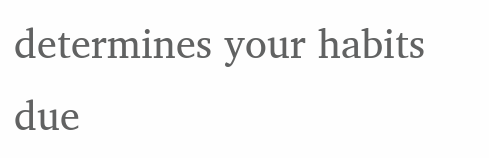determines your habits due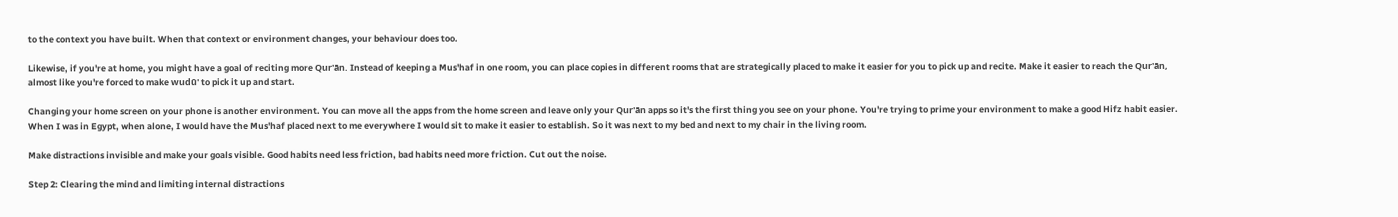to the context you have built. When that context or environment changes, your behaviour does too.

Likewise, if you're at home, you might have a goal of reciting more Qur'ān. Instead of keeping a Mus'haf in one room, you can place copies in different rooms that are strategically placed to make it easier for you to pick up and recite. Make it easier to reach the Qur'ān, almost like you're forced to make wudū' to pick it up and start.

Changing your home screen on your phone is another environment. You can move all the apps from the home screen and leave only your Qur'ān apps so it's the first thing you see on your phone. You're trying to prime your environment to make a good Hifz habit easier. When I was in Egypt, when alone, I would have the Mus'haf placed next to me everywhere I would sit to make it easier to establish. So it was next to my bed and next to my chair in the living room.

Make distractions invisible and make your goals visible. Good habits need less friction, bad habits need more friction. Cut out the noise.

Step 2: Clearing the mind and limiting internal distractions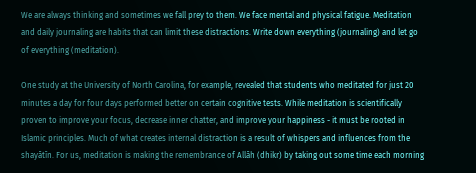We are always thinking and sometimes we fall prey to them. We face mental and physical fatigue. Meditation and daily journaling are habits that can limit these distractions. Write down everything (journaling) and let go of everything (meditation).

One study at the University of North Carolina, for example, revealed that students who meditated for just 20 minutes a day for four days performed better on certain cognitive tests. While meditation is scientifically proven to improve your focus, decrease inner chatter, and improve your happiness - it must be rooted in Islamic principles. Much of what creates internal distraction is a result of whispers and influences from the shayātīn. For us, meditation is making the remembrance of Allāh (dhikr) by taking out some time each morning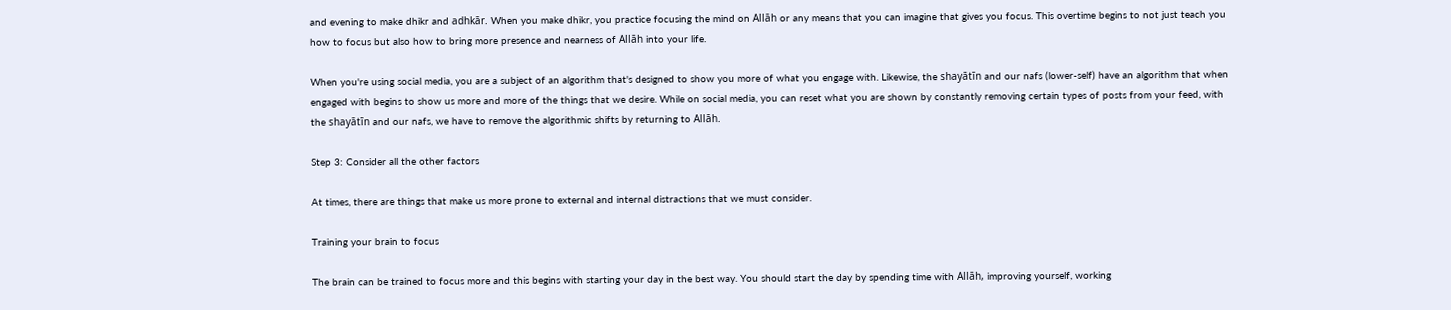and evening to make dhikr and adhkār. When you make dhikr, you practice focusing the mind on Allāh or any means that you can imagine that gives you focus. This overtime begins to not just teach you how to focus but also how to bring more presence and nearness of Allāh into your life.

When you're using social media, you are a subject of an algorithm that's designed to show you more of what you engage with. Likewise, the shayātīn and our nafs (lower-self) have an algorithm that when engaged with begins to show us more and more of the things that we desire. While on social media, you can reset what you are shown by constantly removing certain types of posts from your feed, with the shayātīn and our nafs, we have to remove the algorithmic shifts by returning to Allāh.

Step 3: Consider all the other factors

At times, there are things that make us more prone to external and internal distractions that we must consider.

Training your brain to focus

The brain can be trained to focus more and this begins with starting your day in the best way. You should start the day by spending time with Allāh, improving yourself, working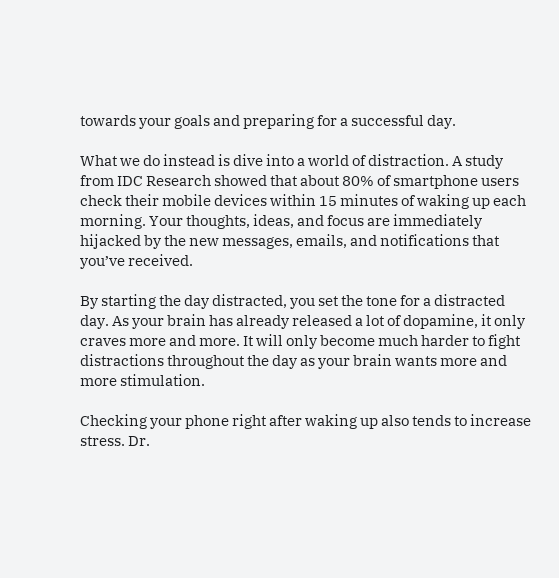towards your goals and preparing for a successful day.

What we do instead is dive into a world of distraction. A study from IDC Research showed that about 80% of smartphone users check their mobile devices within 15 minutes of waking up each morning. Your thoughts, ideas, and focus are immediately hijacked by the new messages, emails, and notifications that you’ve received.

By starting the day distracted, you set the tone for a distracted day. As your brain has already released a lot of dopamine, it only craves more and more. It will only become much harder to fight distractions throughout the day as your brain wants more and more stimulation.

Checking your phone right after waking up also tends to increase stress. Dr.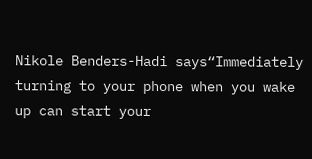Nikole Benders-Hadi says“Immediately turning to your phone when you wake up can start your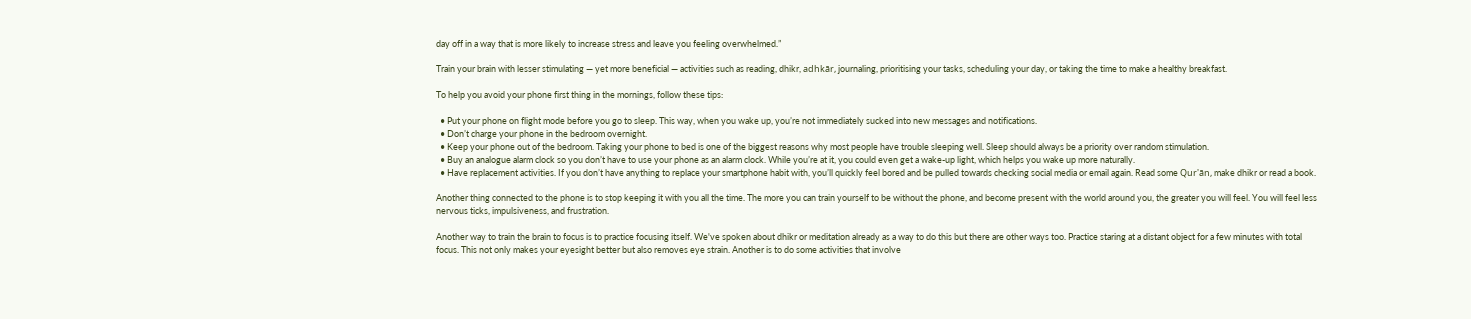day off in a way that is more likely to increase stress and leave you feeling overwhelmed.”

Train your brain with lesser stimulating — yet more beneficial — activities such as reading, dhikr, adhkār, journaling, prioritising your tasks, scheduling your day, or taking the time to make a healthy breakfast.

To help you avoid your phone first thing in the mornings, follow these tips:

  • Put your phone on flight mode before you go to sleep. This way, when you wake up, you’re not immediately sucked into new messages and notifications.
  • Don’t charge your phone in the bedroom overnight.
  • Keep your phone out of the bedroom. Taking your phone to bed is one of the biggest reasons why most people have trouble sleeping well. Sleep should always be a priority over random stimulation.
  • Buy an analogue alarm clock so you don’t have to use your phone as an alarm clock. While you’re at it, you could even get a wake-up light, which helps you wake up more naturally.
  • Have replacement activities. If you don’t have anything to replace your smartphone habit with, you’ll quickly feel bored and be pulled towards checking social media or email again. Read some Qur'ān, make dhikr or read a book.

Another thing connected to the phone is to stop keeping it with you all the time. The more you can train yourself to be without the phone, and become present with the world around you, the greater you will feel. You will feel less nervous ticks, impulsiveness, and frustration.

Another way to train the brain to focus is to practice focusing itself. We've spoken about dhikr or meditation already as a way to do this but there are other ways too. Practice staring at a distant object for a few minutes with total focus. This not only makes your eyesight better but also removes eye strain. Another is to do some activities that involve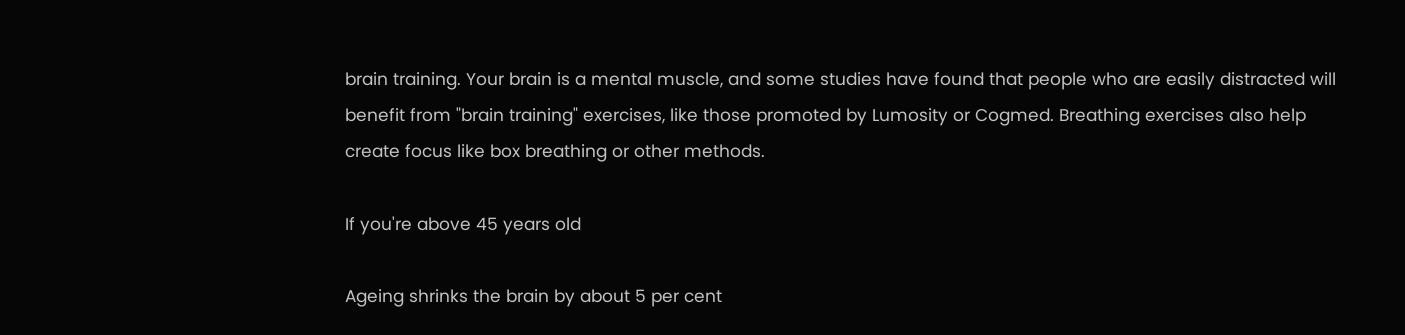brain training. Your brain is a mental muscle, and some studies have found that people who are easily distracted will benefit from "brain training" exercises, like those promoted by Lumosity or Cogmed. Breathing exercises also help create focus like box breathing or other methods.

If you're above 45 years old

Ageing shrinks the brain by about 5 per cent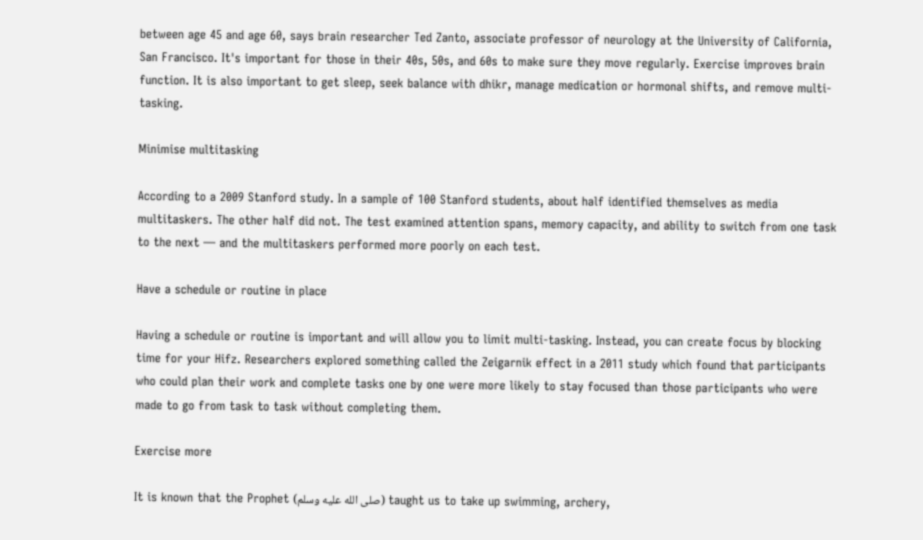between age 45 and age 60, says brain researcher Ted Zanto, associate professor of neurology at the University of California, San Francisco. It's important for those in their 40s, 50s, and 60s to make sure they move regularly. Exercise improves brain function. It is also important to get sleep, seek balance with dhikr, manage medication or hormonal shifts, and remove multi-tasking.

Minimise multitasking

According to a 2009 Stanford study. In a sample of 100 Stanford students, about half identified themselves as media multitaskers. The other half did not. The test examined attention spans, memory capacity, and ability to switch from one task to the next — and the multitaskers performed more poorly on each test.

Have a schedule or routine in place

Having a schedule or routine is important and will allow you to limit multi-tasking. Instead, you can create focus by blocking time for your Hifz. Researchers explored something called the Zeigarnik effect in a 2011 study which found that participants who could plan their work and complete tasks one by one were more likely to stay focused than those participants who were made to go from task to task without completing them.

Exercise more

It is known that the Prophet (صلى الله عليه وسلم) taught us to take up swimming, archery,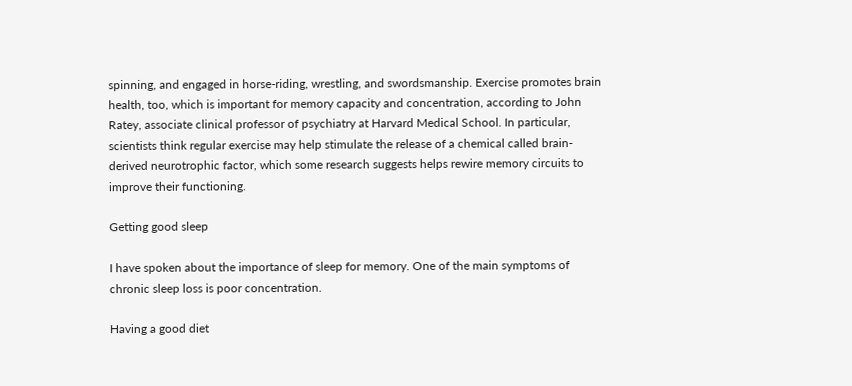spinning, and engaged in horse-riding, wrestling, and swordsmanship. Exercise promotes brain health, too, which is important for memory capacity and concentration, according to John Ratey, associate clinical professor of psychiatry at Harvard Medical School. In particular, scientists think regular exercise may help stimulate the release of a chemical called brain-derived neurotrophic factor, which some research suggests helps rewire memory circuits to improve their functioning.

Getting good sleep

I have spoken about the importance of sleep for memory. One of the main symptoms of chronic sleep loss is poor concentration.

Having a good diet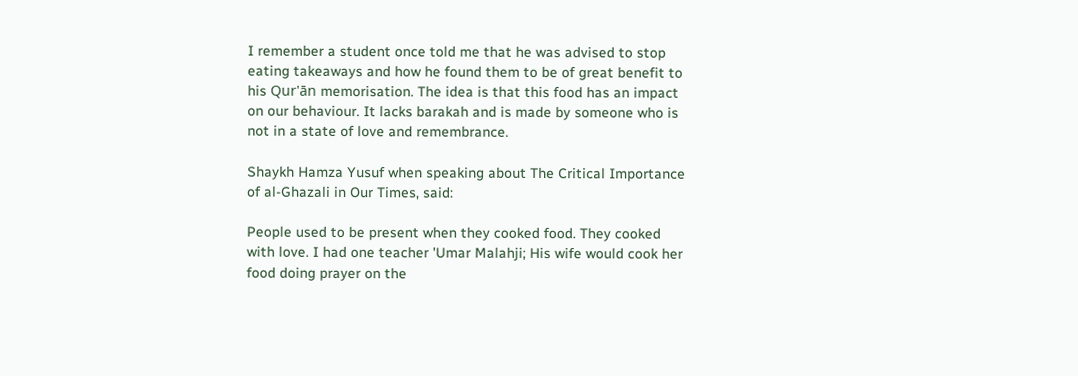I remember a student once told me that he was advised to stop eating takeaways and how he found them to be of great benefit to his Qur'ān memorisation. The idea is that this food has an impact on our behaviour. It lacks barakah and is made by someone who is not in a state of love and remembrance.

Shaykh Hamza Yusuf when speaking about The Critical Importance of al-Ghazali in Our Times, said:

People used to be present when they cooked food. They cooked with love. I had one teacher 'Umar Malahji; His wife would cook her food doing prayer on the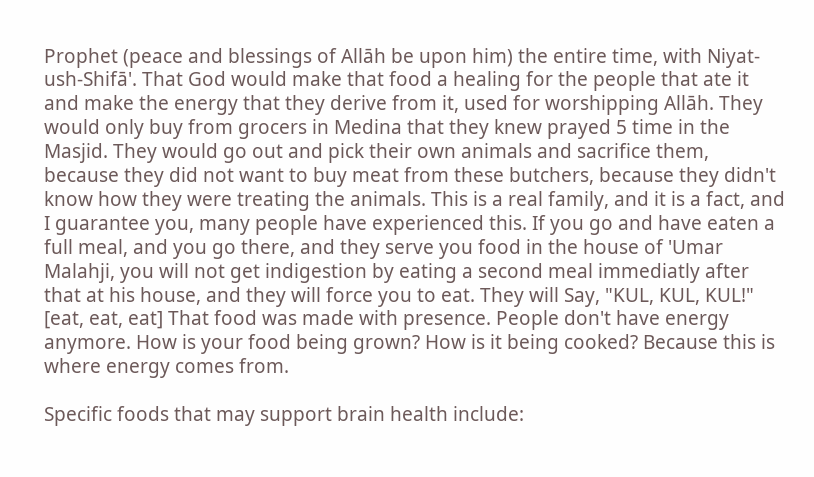Prophet (peace and blessings of Allāh be upon him) the entire time, with Niyat-ush-Shifā'. That God would make that food a healing for the people that ate it and make the energy that they derive from it, used for worshipping Allāh. They would only buy from grocers in Medina that they knew prayed 5 time in the Masjid. They would go out and pick their own animals and sacrifice them, because they did not want to buy meat from these butchers, because they didn't know how they were treating the animals. This is a real family, and it is a fact, and I guarantee you, many people have experienced this. If you go and have eaten a full meal, and you go there, and they serve you food in the house of 'Umar Malahji, you will not get indigestion by eating a second meal immediatly after that at his house, and they will force you to eat. They will Say, "KUL, KUL, KUL!" [eat, eat, eat] That food was made with presence. People don't have energy anymore. How is your food being grown? How is it being cooked? Because this is where energy comes from.

Specific foods that may support brain health include: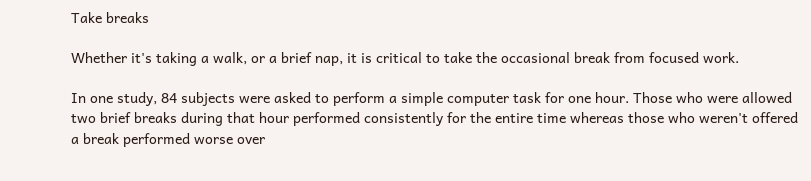Take breaks

Whether it's taking a walk, or a brief nap, it is critical to take the occasional break from focused work.

In one study, 84 subjects were asked to perform a simple computer task for one hour. Those who were allowed two brief breaks during that hour performed consistently for the entire time whereas those who weren't offered a break performed worse over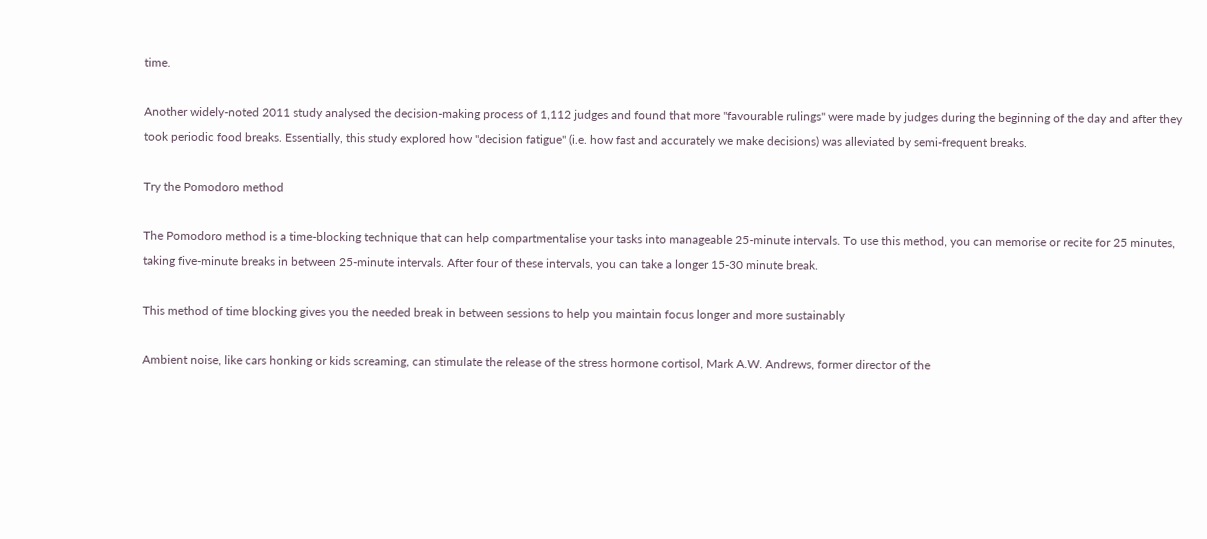time.

Another widely-noted 2011 study analysed the decision-making process of 1,112 judges and found that more "favourable rulings" were made by judges during the beginning of the day and after they took periodic food breaks. Essentially, this study explored how "decision fatigue" (i.e. how fast and accurately we make decisions) was alleviated by semi-frequent breaks.

Try the Pomodoro method

The Pomodoro method is a time-blocking technique that can help compartmentalise your tasks into manageable 25-minute intervals. To use this method, you can memorise or recite for 25 minutes, taking five-minute breaks in between 25-minute intervals. After four of these intervals, you can take a longer 15-30 minute break.

This method of time blocking gives you the needed break in between sessions to help you maintain focus longer and more sustainably

Ambient noise, like cars honking or kids screaming, can stimulate the release of the stress hormone cortisol, Mark A.W. Andrews, former director of the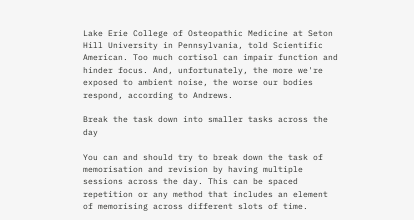Lake Erie College of Osteopathic Medicine at Seton Hill University in Pennsylvania, told Scientific American. Too much cortisol can impair function and hinder focus. And, unfortunately, the more we're exposed to ambient noise, the worse our bodies respond, according to Andrews.

Break the task down into smaller tasks across the day

You can and should try to break down the task of memorisation and revision by having multiple sessions across the day. This can be spaced repetition or any method that includes an element of memorising across different slots of time.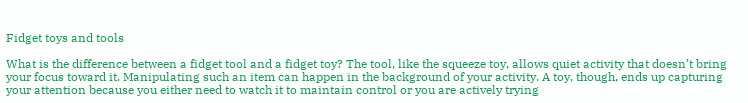Fidget toys and tools

What is the difference between a fidget tool and a fidget toy? The tool, like the squeeze toy, allows quiet activity that doesn’t bring your focus toward it. Manipulating such an item can happen in the background of your activity. A toy, though, ends up capturing your attention because you either need to watch it to maintain control or you are actively trying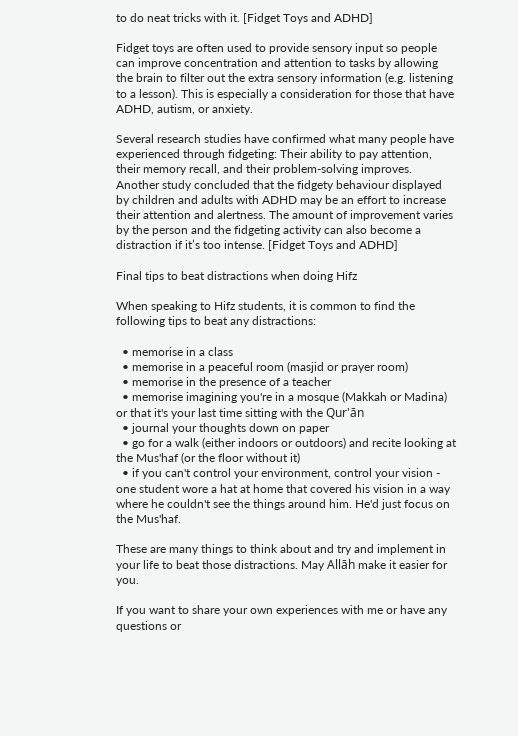to do neat tricks with it. [Fidget Toys and ADHD]

Fidget toys are often used to provide sensory input so people can improve concentration and attention to tasks by allowing the brain to filter out the extra sensory information (e.g. listening to a lesson). This is especially a consideration for those that have ADHD, autism, or anxiety.

Several research studies have confirmed what many people have experienced through fidgeting: Their ability to pay attention, their memory recall, and their problem-solving improves. Another study concluded that the fidgety behaviour displayed by children and adults with ADHD may be an effort to increase their attention and alertness. The amount of improvement varies by the person and the fidgeting activity can also become a distraction if it’s too intense. [Fidget Toys and ADHD]

Final tips to beat distractions when doing Hifz

When speaking to Hifz students, it is common to find the following tips to beat any distractions:

  • memorise in a class
  • memorise in a peaceful room (masjid or prayer room)
  • memorise in the presence of a teacher
  • memorise imagining you're in a mosque (Makkah or Madina) or that it's your last time sitting with the Qur'ān
  • journal your thoughts down on paper
  • go for a walk (either indoors or outdoors) and recite looking at the Mus'haf (or the floor without it)
  • if you can't control your environment, control your vision - one student wore a hat at home that covered his vision in a way where he couldn't see the things around him. He'd just focus on the Mus'haf.

These are many things to think about and try and implement in your life to beat those distractions. May Allāh make it easier for you.

If you want to share your own experiences with me or have any questions or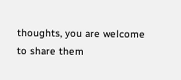thoughts, you are welcome to share them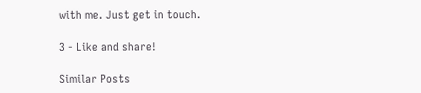with me. Just get in touch.

3 - Like and share!

Similar Posts